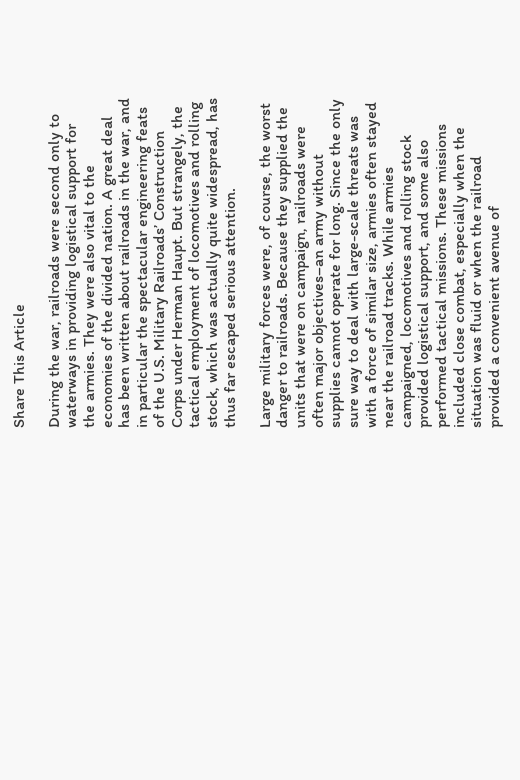Share This Article

During the war, railroads were second only to waterways in providing logistical support for the armies. They were also vital to the economies of the divided nation. A great deal has been written about railroads in the war, and in particular the spectacular engineering feats of the U.S. Military Railroads’ Construction Corps under Herman Haupt. But strangely, the tactical employment of locomotives and rolling stock, which was actually quite widespread, has thus far escaped serious attention.

Large military forces were, of course, the worst danger to railroads. Because they supplied the units that were on campaign, railroads were often major objectives–an army without supplies cannot operate for long. Since the only sure way to deal with large-scale threats was with a force of similar size, armies often stayed near the railroad tracks. While armies campaigned, locomotives and rolling stock provided logistical support, and some also performed tactical missions. These missions included close combat, especially when the situation was fluid or when the railroad provided a convenient avenue of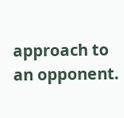approach to an opponent.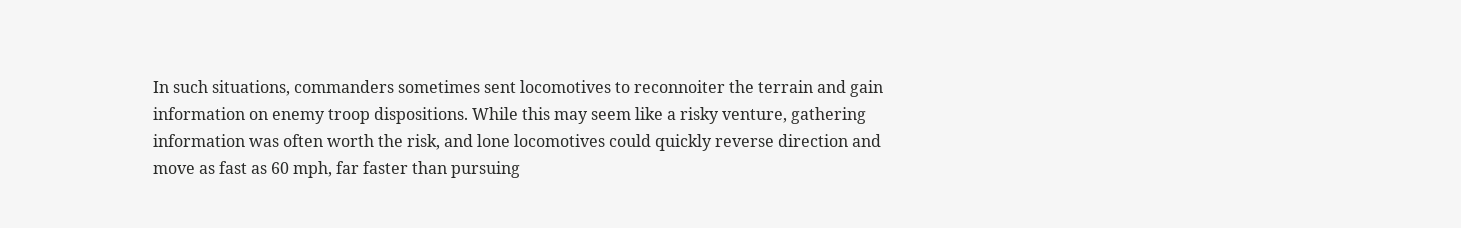In such situations, commanders sometimes sent locomotives to reconnoiter the terrain and gain information on enemy troop dispositions. While this may seem like a risky venture, gathering information was often worth the risk, and lone locomotives could quickly reverse direction and move as fast as 60 mph, far faster than pursuing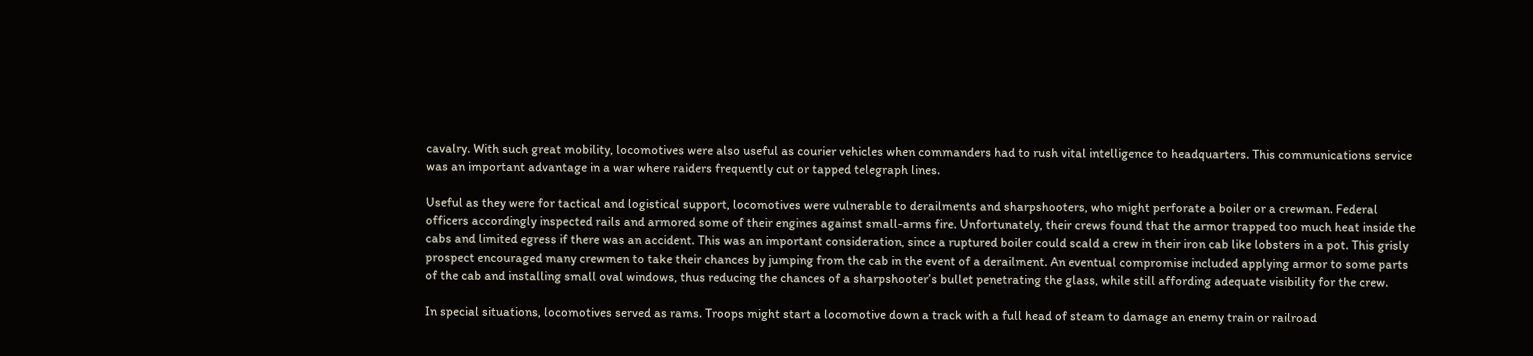cavalry. With such great mobility, locomotives were also useful as courier vehicles when commanders had to rush vital intelligence to headquarters. This communications service was an important advantage in a war where raiders frequently cut or tapped telegraph lines.

Useful as they were for tactical and logistical support, locomotives were vulnerable to derailments and sharpshooters, who might perforate a boiler or a crewman. Federal officers accordingly inspected rails and armored some of their engines against small-arms fire. Unfortunately, their crews found that the armor trapped too much heat inside the cabs and limited egress if there was an accident. This was an important consideration, since a ruptured boiler could scald a crew in their iron cab like lobsters in a pot. This grisly prospect encouraged many crewmen to take their chances by jumping from the cab in the event of a derailment. An eventual compromise included applying armor to some parts of the cab and installing small oval windows, thus reducing the chances of a sharpshooter’s bullet penetrating the glass, while still affording adequate visibility for the crew.

In special situations, locomotives served as rams. Troops might start a locomotive down a track with a full head of steam to damage an enemy train or railroad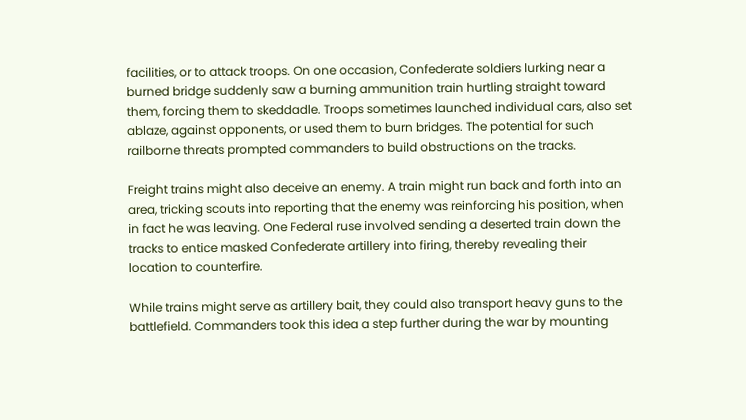facilities, or to attack troops. On one occasion, Confederate soldiers lurking near a burned bridge suddenly saw a burning ammunition train hurtling straight toward them, forcing them to skeddadle. Troops sometimes launched individual cars, also set ablaze, against opponents, or used them to burn bridges. The potential for such railborne threats prompted commanders to build obstructions on the tracks.

Freight trains might also deceive an enemy. A train might run back and forth into an area, tricking scouts into reporting that the enemy was reinforcing his position, when in fact he was leaving. One Federal ruse involved sending a deserted train down the tracks to entice masked Confederate artillery into firing, thereby revealing their location to counterfire.

While trains might serve as artillery bait, they could also transport heavy guns to the battlefield. Commanders took this idea a step further during the war by mounting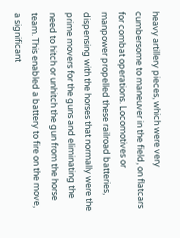heavy artillery pieces, which were very cumbersome to maneuver in the field, on flatcars for combat operations. Locomotives or manpower propelled these railroad batteries, dispensing with the horses that normally were the prime movers for the guns and eliminating the need to hitch or unhitch the gun from the horse team. This enabled a battery to fire on the move, a significant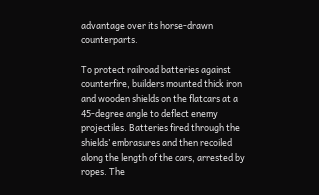advantage over its horse-drawn counterparts.

To protect railroad batteries against counterfire, builders mounted thick iron and wooden shields on the flatcars at a 45-degree angle to deflect enemy projectiles. Batteries fired through the shields’ embrasures and then recoiled along the length of the cars, arrested by ropes. The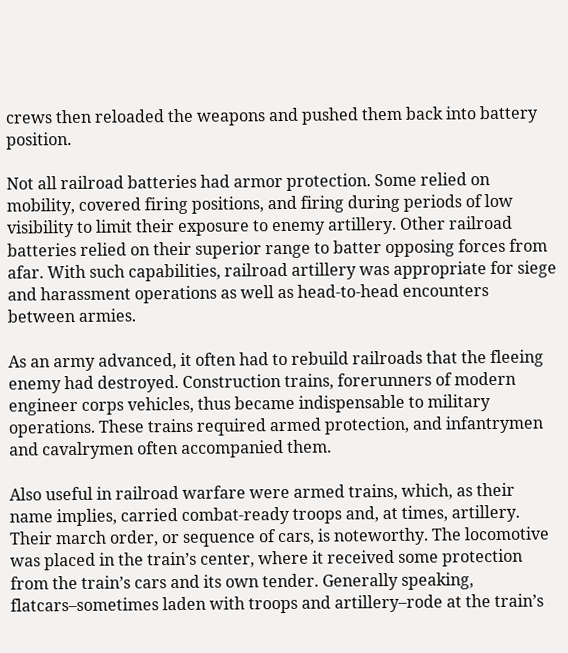crews then reloaded the weapons and pushed them back into battery position.

Not all railroad batteries had armor protection. Some relied on mobility, covered firing positions, and firing during periods of low visibility to limit their exposure to enemy artillery. Other railroad batteries relied on their superior range to batter opposing forces from afar. With such capabilities, railroad artillery was appropriate for siege and harassment operations as well as head-to-head encounters between armies.

As an army advanced, it often had to rebuild railroads that the fleeing enemy had destroyed. Construction trains, forerunners of modern engineer corps vehicles, thus became indispensable to military operations. These trains required armed protection, and infantrymen and cavalrymen often accompanied them.

Also useful in railroad warfare were armed trains, which, as their name implies, carried combat-ready troops and, at times, artillery. Their march order, or sequence of cars, is noteworthy. The locomotive was placed in the train’s center, where it received some protection from the train’s cars and its own tender. Generally speaking, flatcars–sometimes laden with troops and artillery–rode at the train’s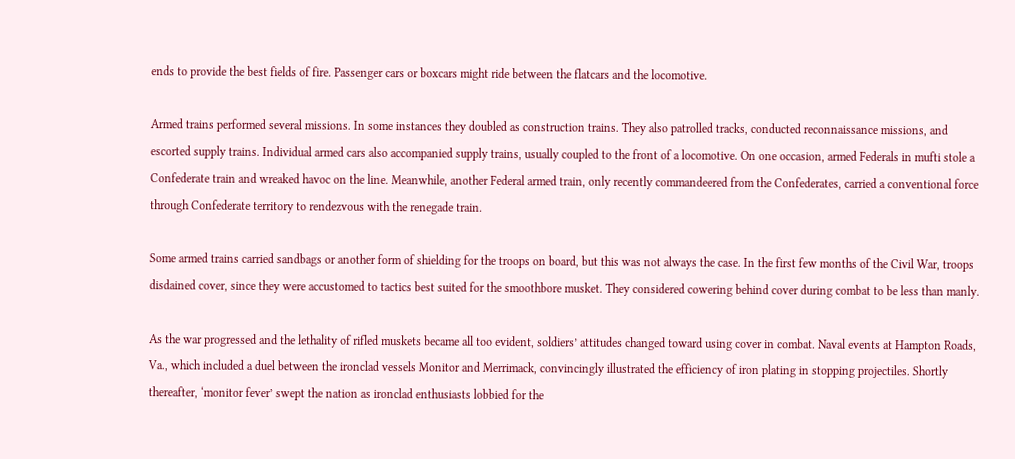ends to provide the best fields of fire. Passenger cars or boxcars might ride between the flatcars and the locomotive.

Armed trains performed several missions. In some instances they doubled as construction trains. They also patrolled tracks, conducted reconnaissance missions, and escorted supply trains. Individual armed cars also accompanied supply trains, usually coupled to the front of a locomotive. On one occasion, armed Federals in mufti stole a Confederate train and wreaked havoc on the line. Meanwhile, another Federal armed train, only recently commandeered from the Confederates, carried a conventional force through Confederate territory to rendezvous with the renegade train.

Some armed trains carried sandbags or another form of shielding for the troops on board, but this was not always the case. In the first few months of the Civil War, troops disdained cover, since they were accustomed to tactics best suited for the smoothbore musket. They considered cowering behind cover during combat to be less than manly.

As the war progressed and the lethality of rifled muskets became all too evident, soldiers’ attitudes changed toward using cover in combat. Naval events at Hampton Roads, Va., which included a duel between the ironclad vessels Monitor and Merrimack, convincingly illustrated the efficiency of iron plating in stopping projectiles. Shortly thereafter, ‘monitor fever’ swept the nation as ironclad enthusiasts lobbied for the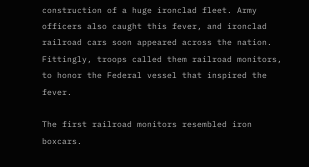construction of a huge ironclad fleet. Army officers also caught this fever, and ironclad railroad cars soon appeared across the nation. Fittingly, troops called them railroad monitors, to honor the Federal vessel that inspired the fever.

The first railroad monitors resembled iron boxcars.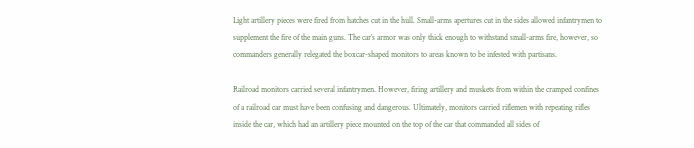Light artillery pieces were fired from hatches cut in the hull. Small-arms apertures cut in the sides allowed infantrymen to supplement the fire of the main guns. The car’s armor was only thick enough to withstand small-arms fire, however, so commanders generally relegated the boxcar-shaped monitors to areas known to be infested with partisans.

Railroad monitors carried several infantrymen. However, firing artillery and muskets from within the cramped confines of a railroad car must have been confusing and dangerous. Ultimately, monitors carried riflemen with repeating rifles inside the car, which had an artillery piece mounted on the top of the car that commanded all sides of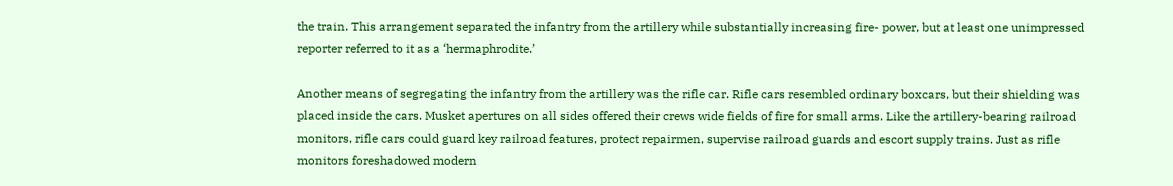the train. This arrangement separated the infantry from the artillery while substantially increasing fire- power, but at least one unimpressed reporter referred to it as a ‘hermaphrodite.’

Another means of segregating the infantry from the artillery was the rifle car. Rifle cars resembled ordinary boxcars, but their shielding was placed inside the cars. Musket apertures on all sides offered their crews wide fields of fire for small arms. Like the artillery-bearing railroad monitors, rifle cars could guard key railroad features, protect repairmen, supervise railroad guards and escort supply trains. Just as rifle monitors foreshadowed modern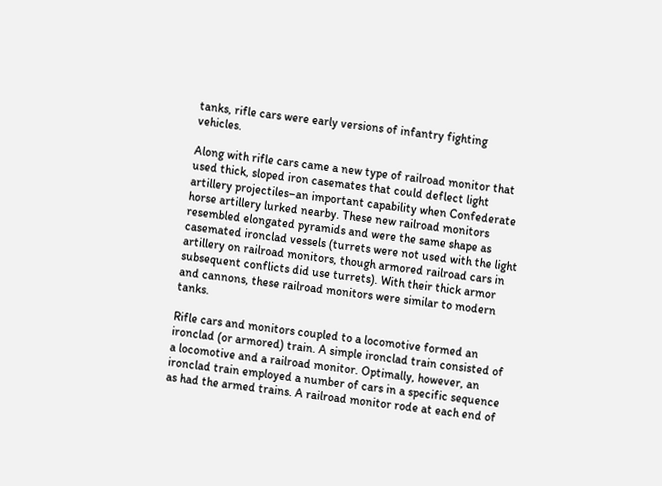tanks, rifle cars were early versions of infantry fighting vehicles.

Along with rifle cars came a new type of railroad monitor that used thick, sloped iron casemates that could deflect light artillery projectiles–an important capability when Confederate horse artillery lurked nearby. These new railroad monitors resembled elongated pyramids and were the same shape as casemated ironclad vessels (turrets were not used with the light artillery on railroad monitors, though armored railroad cars in subsequent conflicts did use turrets). With their thick armor and cannons, these railroad monitors were similar to modern tanks.

Rifle cars and monitors coupled to a locomotive formed an ironclad (or armored) train. A simple ironclad train consisted of a locomotive and a railroad monitor. Optimally, however, an ironclad train employed a number of cars in a specific sequence as had the armed trains. A railroad monitor rode at each end of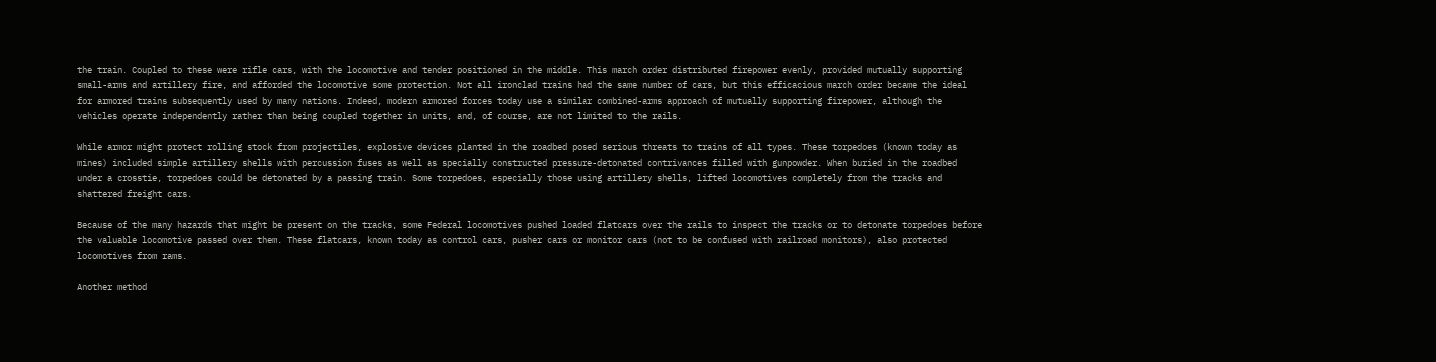the train. Coupled to these were rifle cars, with the locomotive and tender positioned in the middle. This march order distributed firepower evenly, provided mutually supporting small-arms and artillery fire, and afforded the locomotive some protection. Not all ironclad trains had the same number of cars, but this efficacious march order became the ideal for armored trains subsequently used by many nations. Indeed, modern armored forces today use a similar combined-arms approach of mutually supporting firepower, although the vehicles operate independently rather than being coupled together in units, and, of course, are not limited to the rails.

While armor might protect rolling stock from projectiles, explosive devices planted in the roadbed posed serious threats to trains of all types. These torpedoes (known today as mines) included simple artillery shells with percussion fuses as well as specially constructed pressure-detonated contrivances filled with gunpowder. When buried in the roadbed under a crosstie, torpedoes could be detonated by a passing train. Some torpedoes, especially those using artillery shells, lifted locomotives completely from the tracks and shattered freight cars.

Because of the many hazards that might be present on the tracks, some Federal locomotives pushed loaded flatcars over the rails to inspect the tracks or to detonate torpedoes before the valuable locomotive passed over them. These flatcars, known today as control cars, pusher cars or monitor cars (not to be confused with railroad monitors), also protected locomotives from rams.

Another method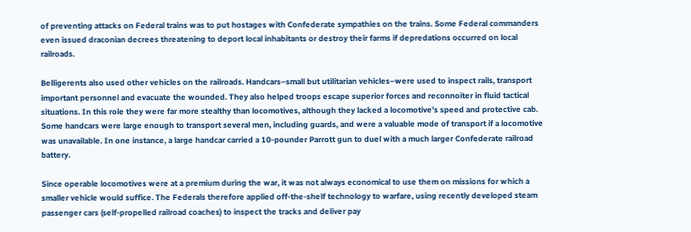of preventing attacks on Federal trains was to put hostages with Confederate sympathies on the trains. Some Federal commanders even issued draconian decrees threatening to deport local inhabitants or destroy their farms if depredations occurred on local railroads.

Belligerents also used other vehicles on the railroads. Handcars–small but utilitarian vehicles–were used to inspect rails, transport important personnel and evacuate the wounded. They also helped troops escape superior forces and reconnoiter in fluid tactical situations. In this role they were far more stealthy than locomotives, although they lacked a locomotive’s speed and protective cab. Some handcars were large enough to transport several men, including guards, and were a valuable mode of transport if a locomotive was unavailable. In one instance, a large handcar carried a 10-pounder Parrott gun to duel with a much larger Confederate railroad battery.

Since operable locomotives were at a premium during the war, it was not always economical to use them on missions for which a smaller vehicle would suffice. The Federals therefore applied off-the-shelf technology to warfare, using recently developed steam passenger cars (self-propelled railroad coaches) to inspect the tracks and deliver pay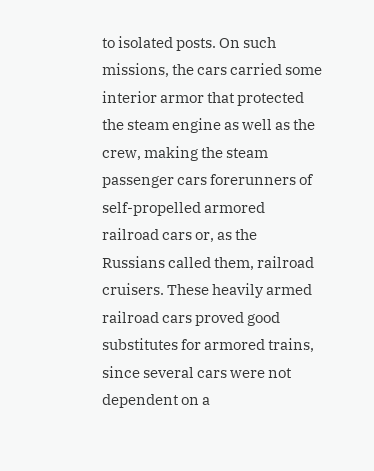to isolated posts. On such missions, the cars carried some interior armor that protected the steam engine as well as the crew, making the steam passenger cars forerunners of self-propelled armored railroad cars or, as the Russians called them, railroad cruisers. These heavily armed railroad cars proved good substitutes for armored trains, since several cars were not dependent on a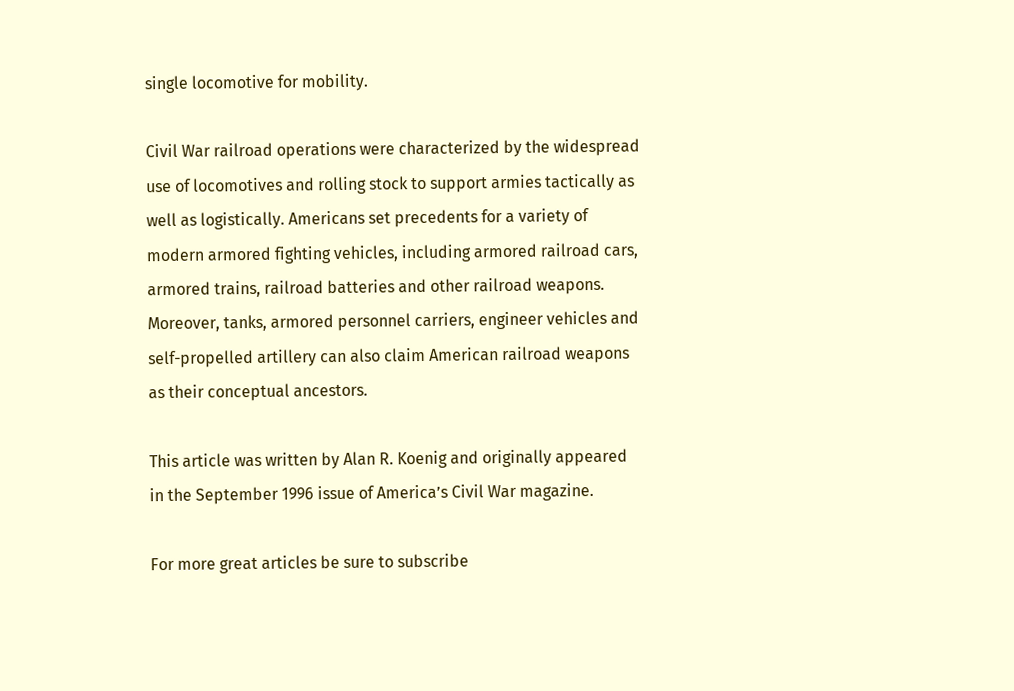single locomotive for mobility.

Civil War railroad operations were characterized by the widespread use of locomotives and rolling stock to support armies tactically as well as logistically. Americans set precedents for a variety of modern armored fighting vehicles, including armored railroad cars, armored trains, railroad batteries and other railroad weapons. Moreover, tanks, armored personnel carriers, engineer vehicles and self-propelled artillery can also claim American railroad weapons as their conceptual ancestors.

This article was written by Alan R. Koenig and originally appeared in the September 1996 issue of America’s Civil War magazine.

For more great articles be sure to subscribe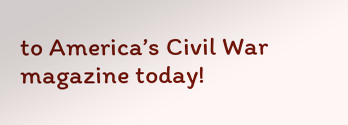to America’s Civil War magazine today!